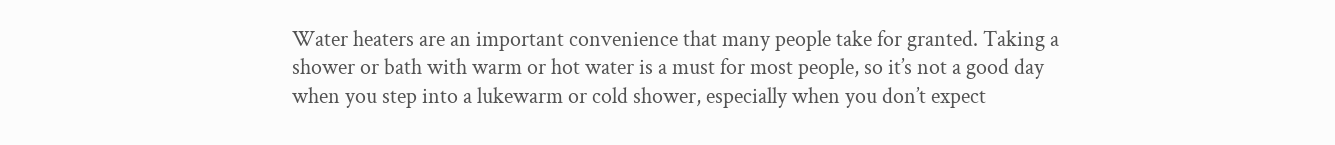Water heaters are an important convenience that many people take for granted. Taking a shower or bath with warm or hot water is a must for most people, so it’s not a good day when you step into a lukewarm or cold shower, especially when you don’t expect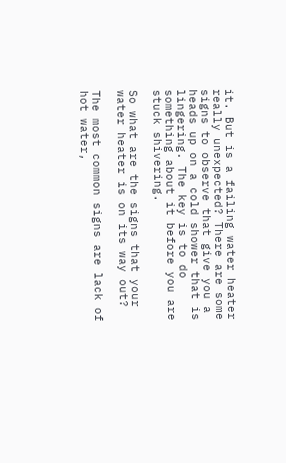it. But is a failing water heater really unexpected? There are some signs to observe that give you a heads up on a cold shower that is lingering. The key is to do something about it before you are stuck shivering.

So what are the signs that your water heater is on its way out?

The most common signs are lack of hot water,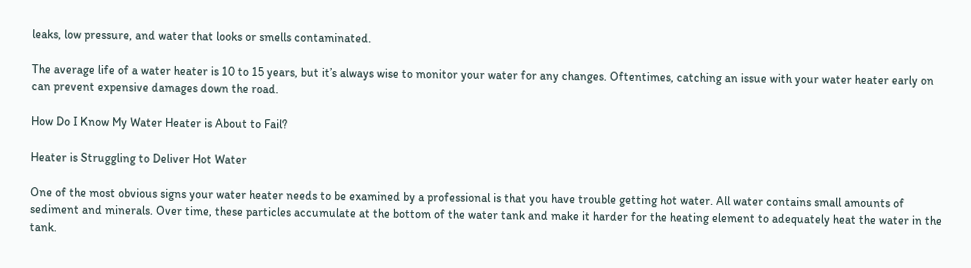leaks, low pressure, and water that looks or smells contaminated.

The average life of a water heater is 10 to 15 years, but it’s always wise to monitor your water for any changes. Oftentimes, catching an issue with your water heater early on can prevent expensive damages down the road.

How Do I Know My Water Heater is About to Fail?

Heater is Struggling to Deliver Hot Water

One of the most obvious signs your water heater needs to be examined by a professional is that you have trouble getting hot water. All water contains small amounts of sediment and minerals. Over time, these particles accumulate at the bottom of the water tank and make it harder for the heating element to adequately heat the water in the tank.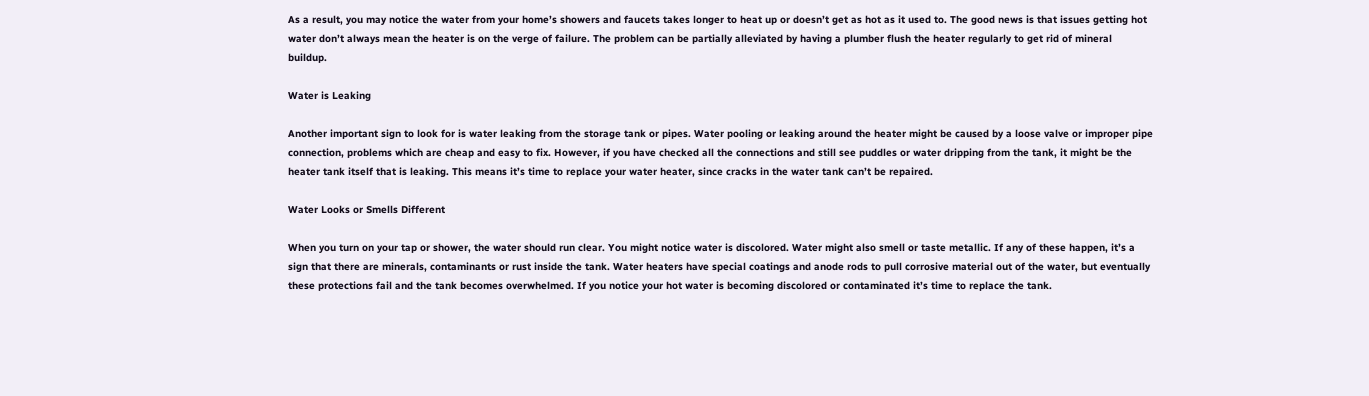As a result, you may notice the water from your home’s showers and faucets takes longer to heat up or doesn’t get as hot as it used to. The good news is that issues getting hot water don’t always mean the heater is on the verge of failure. The problem can be partially alleviated by having a plumber flush the heater regularly to get rid of mineral buildup.

Water is Leaking

Another important sign to look for is water leaking from the storage tank or pipes. Water pooling or leaking around the heater might be caused by a loose valve or improper pipe connection, problems which are cheap and easy to fix. However, if you have checked all the connections and still see puddles or water dripping from the tank, it might be the heater tank itself that is leaking. This means it’s time to replace your water heater, since cracks in the water tank can’t be repaired.

Water Looks or Smells Different

When you turn on your tap or shower, the water should run clear. You might notice water is discolored. Water might also smell or taste metallic. If any of these happen, it’s a sign that there are minerals, contaminants or rust inside the tank. Water heaters have special coatings and anode rods to pull corrosive material out of the water, but eventually these protections fail and the tank becomes overwhelmed. If you notice your hot water is becoming discolored or contaminated it’s time to replace the tank.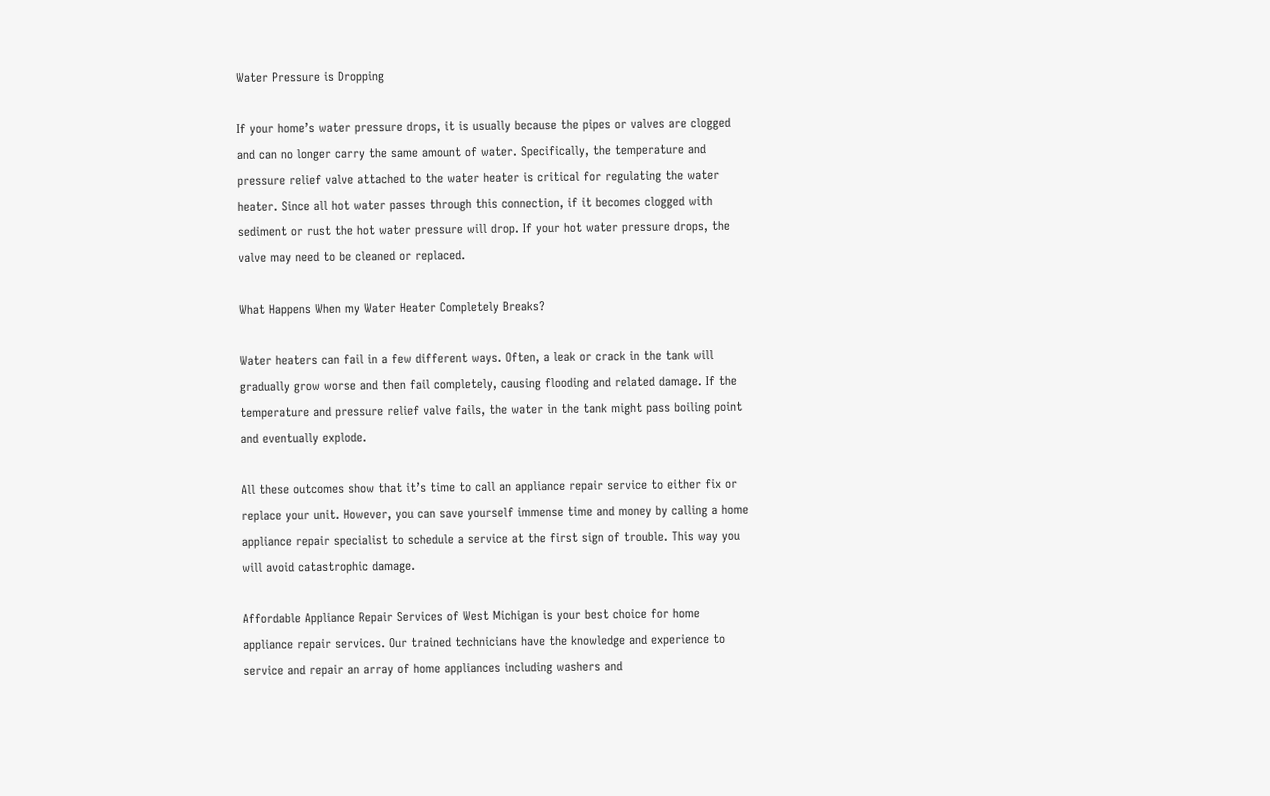Water Pressure is Dropping

If your home’s water pressure drops, it is usually because the pipes or valves are clogged and can no longer carry the same amount of water. Specifically, the temperature and pressure relief valve attached to the water heater is critical for regulating the water heater. Since all hot water passes through this connection, if it becomes clogged with sediment or rust the hot water pressure will drop. If your hot water pressure drops, the valve may need to be cleaned or replaced.

What Happens When my Water Heater Completely Breaks?

Water heaters can fail in a few different ways. Often, a leak or crack in the tank will gradually grow worse and then fail completely, causing flooding and related damage. If the temperature and pressure relief valve fails, the water in the tank might pass boiling point and eventually explode.

All these outcomes show that it’s time to call an appliance repair service to either fix or replace your unit. However, you can save yourself immense time and money by calling a home appliance repair specialist to schedule a service at the first sign of trouble. This way you will avoid catastrophic damage.

Affordable Appliance Repair Services of West Michigan is your best choice for home appliance repair services. Our trained technicians have the knowledge and experience to service and repair an array of home appliances including washers and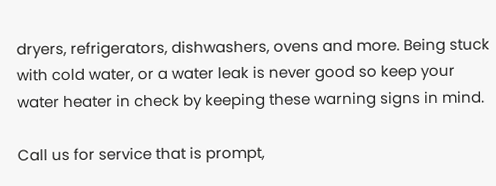dryers, refrigerators, dishwashers, ovens and more. Being stuck with cold water, or a water leak is never good so keep your water heater in check by keeping these warning signs in mind.

Call us for service that is prompt,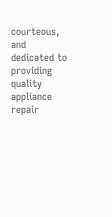courteous, and dedicated to providing quality appliance repair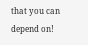that you can depend on!